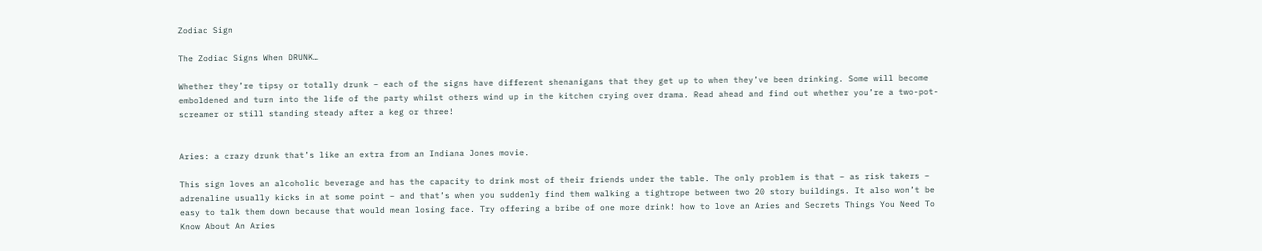Zodiac Sign

The Zodiac Signs When DRUNK…

Whether they’re tipsy or totally drunk – each of the signs have different shenanigans that they get up to when they’ve been drinking. Some will become emboldened and turn into the life of the party whilst others wind up in the kitchen crying over drama. Read ahead and find out whether you’re a two-pot-screamer or still standing steady after a keg or three!


Aries: a crazy drunk that’s like an extra from an Indiana Jones movie.

This sign loves an alcoholic beverage and has the capacity to drink most of their friends under the table. The only problem is that – as risk takers – adrenaline usually kicks in at some point – and that’s when you suddenly find them walking a tightrope between two 20 story buildings. It also won’t be easy to talk them down because that would mean losing face. Try offering a bribe of one more drink! how to love an Aries and Secrets Things You Need To Know About An Aries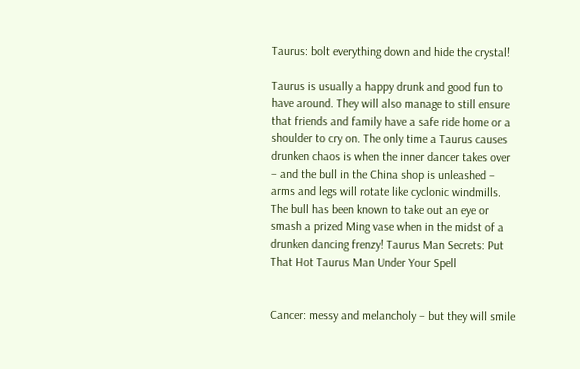Taurus: bolt everything down and hide the crystal!

Taurus is usually a happy drunk and good fun to have around. They will also manage to still ensure that friends and family have a safe ride home or a shoulder to cry on. The only time a Taurus causes drunken chaos is when the inner dancer takes over – and the bull in the China shop is unleashed – arms and legs will rotate like cyclonic windmills. The bull has been known to take out an eye or smash a prized Ming vase when in the midst of a drunken dancing frenzy! Taurus Man Secrets: Put That Hot Taurus Man Under Your Spell


Cancer: messy and melancholy – but they will smile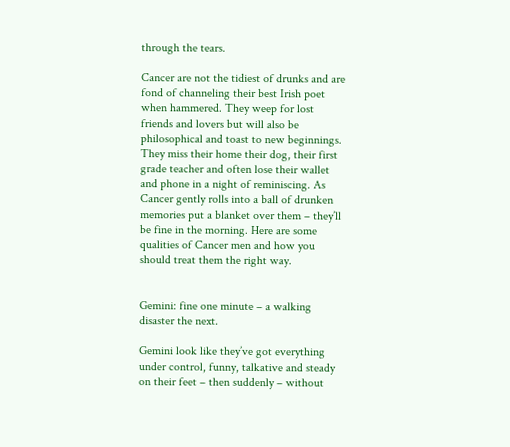through the tears.

Cancer are not the tidiest of drunks and are fond of channeling their best Irish poet when hammered. They weep for lost friends and lovers but will also be philosophical and toast to new beginnings. They miss their home their dog, their first grade teacher and often lose their wallet and phone in a night of reminiscing. As Cancer gently rolls into a ball of drunken memories put a blanket over them – they’ll be fine in the morning. Here are some qualities of Cancer men and how you should treat them the right way.


Gemini: fine one minute – a walking disaster the next.

Gemini look like they’ve got everything under control, funny, talkative and steady on their feet – then suddenly – without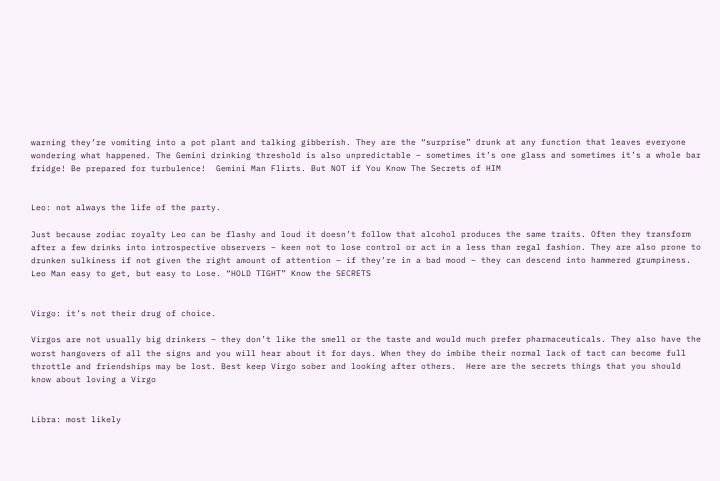warning they’re vomiting into a pot plant and talking gibberish. They are the “surprise” drunk at any function that leaves everyone wondering what happened. The Gemini drinking threshold is also unpredictable – sometimes it’s one glass and sometimes it’s a whole bar fridge! Be prepared for turbulence!  Gemini Man Flirts. But NOT if You Know The Secrets of HIM


Leo: not always the life of the party.

Just because zodiac royalty Leo can be flashy and loud it doesn’t follow that alcohol produces the same traits. Often they transform after a few drinks into introspective observers – keen not to lose control or act in a less than regal fashion. They are also prone to drunken sulkiness if not given the right amount of attention – if they’re in a bad mood – they can descend into hammered grumpiness.   Leo Man easy to get, but easy to Lose. “HOLD TIGHT” Know the SECRETS


Virgo: it’s not their drug of choice.

Virgos are not usually big drinkers – they don’t like the smell or the taste and would much prefer pharmaceuticals. They also have the worst hangovers of all the signs and you will hear about it for days. When they do imbibe their normal lack of tact can become full throttle and friendships may be lost. Best keep Virgo sober and looking after others.  Here are the secrets things that you should know about loving a Virgo


Libra: most likely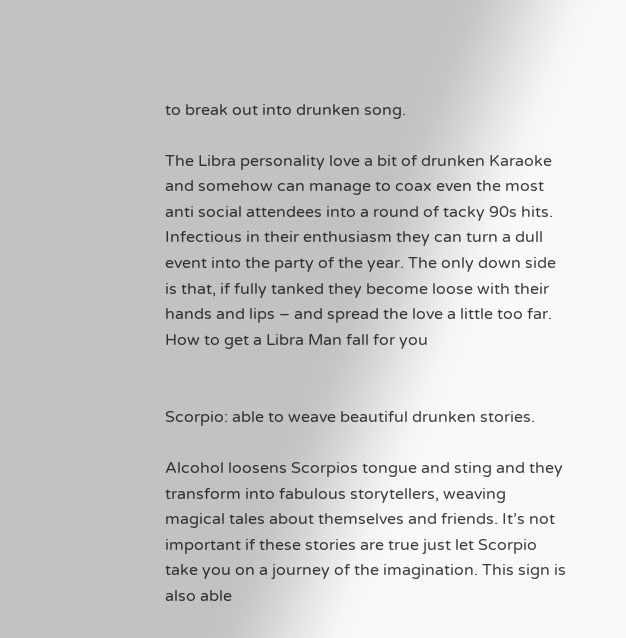to break out into drunken song.

The Libra personality love a bit of drunken Karaoke and somehow can manage to coax even the most anti social attendees into a round of tacky 90s hits. Infectious in their enthusiasm they can turn a dull event into the party of the year. The only down side is that, if fully tanked they become loose with their hands and lips – and spread the love a little too far. How to get a Libra Man fall for you


Scorpio: able to weave beautiful drunken stories.

Alcohol loosens Scorpios tongue and sting and they transform into fabulous storytellers, weaving magical tales about themselves and friends. It’s not important if these stories are true just let Scorpio take you on a journey of the imagination. This sign is also able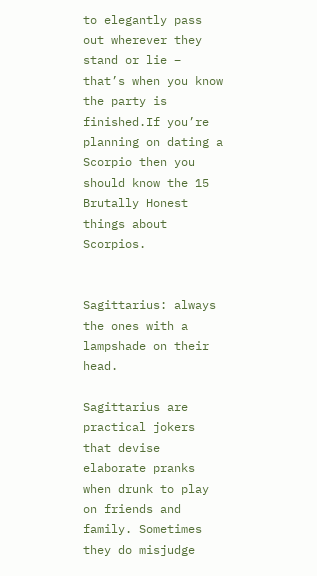to elegantly pass out wherever they stand or lie – that’s when you know the party is finished.If you’re planning on dating a Scorpio then you should know the 15 Brutally Honest things about Scorpios.


Sagittarius: always the ones with a lampshade on their head.

Sagittarius are practical jokers that devise elaborate pranks when drunk to play on friends and family. Sometimes they do misjudge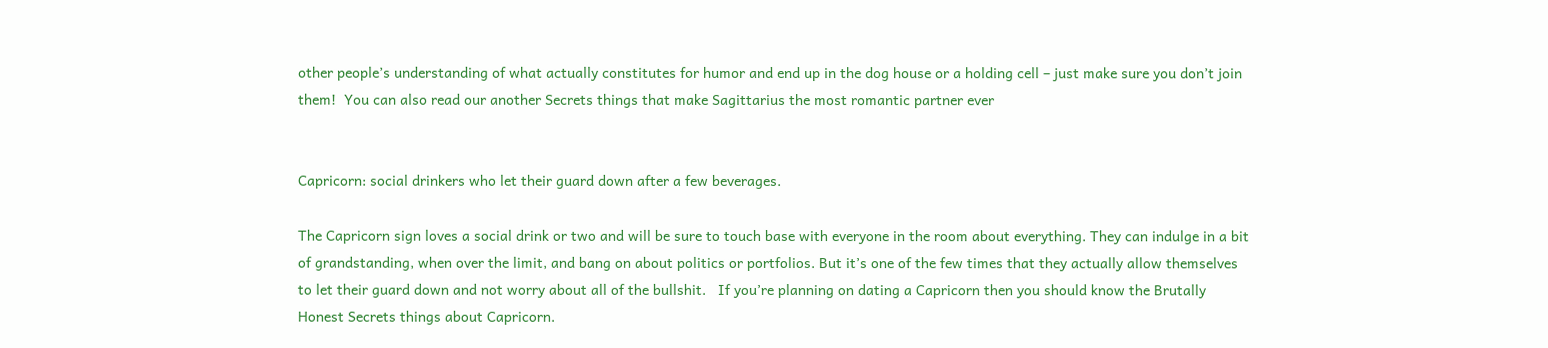other people’s understanding of what actually constitutes for humor and end up in the dog house or a holding cell – just make sure you don’t join them!  You can also read our another Secrets things that make Sagittarius the most romantic partner ever


Capricorn: social drinkers who let their guard down after a few beverages.

The Capricorn sign loves a social drink or two and will be sure to touch base with everyone in the room about everything. They can indulge in a bit of grandstanding, when over the limit, and bang on about politics or portfolios. But it’s one of the few times that they actually allow themselves to let their guard down and not worry about all of the bullshit.   If you’re planning on dating a Capricorn then you should know the Brutally Honest Secrets things about Capricorn.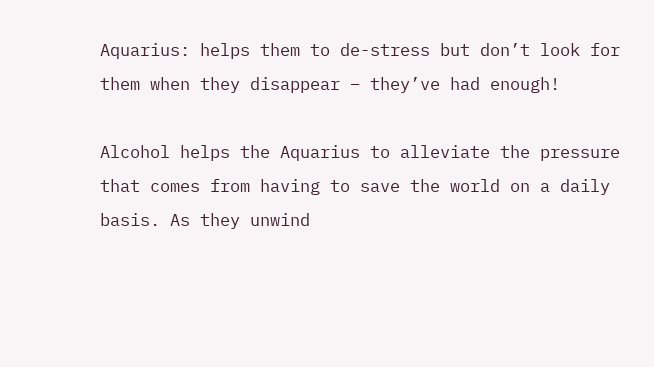Aquarius: helps them to de-stress but don’t look for them when they disappear – they’ve had enough!

Alcohol helps the Aquarius to alleviate the pressure that comes from having to save the world on a daily basis. As they unwind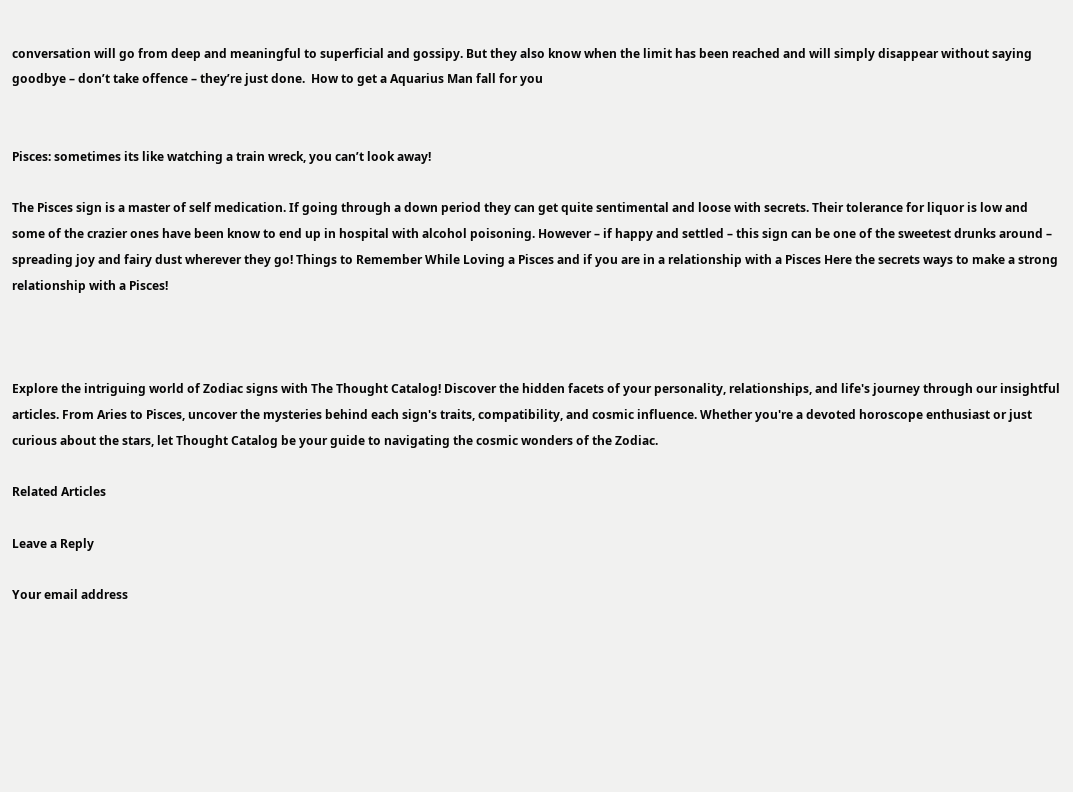conversation will go from deep and meaningful to superficial and gossipy. But they also know when the limit has been reached and will simply disappear without saying goodbye – don’t take offence – they’re just done.  How to get a Aquarius Man fall for you


Pisces: sometimes its like watching a train wreck, you can’t look away!

The Pisces sign is a master of self medication. If going through a down period they can get quite sentimental and loose with secrets. Their tolerance for liquor is low and some of the crazier ones have been know to end up in hospital with alcohol poisoning. However – if happy and settled – this sign can be one of the sweetest drunks around – spreading joy and fairy dust wherever they go! Things to Remember While Loving a Pisces and if you are in a relationship with a Pisces Here the secrets ways to make a strong relationship with a Pisces!



Explore the intriguing world of Zodiac signs with The Thought Catalog! Discover the hidden facets of your personality, relationships, and life's journey through our insightful articles. From Aries to Pisces, uncover the mysteries behind each sign's traits, compatibility, and cosmic influence. Whether you're a devoted horoscope enthusiast or just curious about the stars, let Thought Catalog be your guide to navigating the cosmic wonders of the Zodiac.

Related Articles

Leave a Reply

Your email address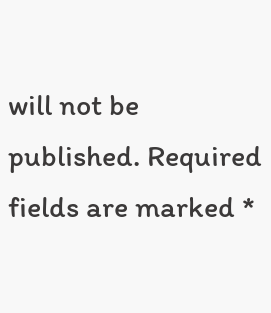will not be published. Required fields are marked *